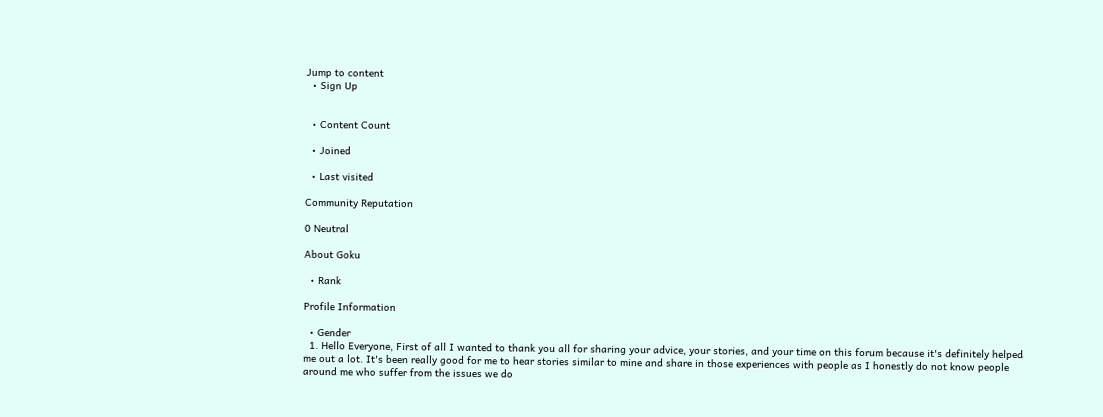Jump to content
  • Sign Up


  • Content Count

  • Joined

  • Last visited

Community Reputation

0 Neutral

About Goku

  • Rank

Profile Information

  • Gender
  1. Hello Everyone, First of all I wanted to thank you all for sharing your advice, your stories, and your time on this forum because it's definitely helped me out a lot. It's been really good for me to hear stories similar to mine and share in those experiences with people as I honestly do not know people around me who suffer from the issues we do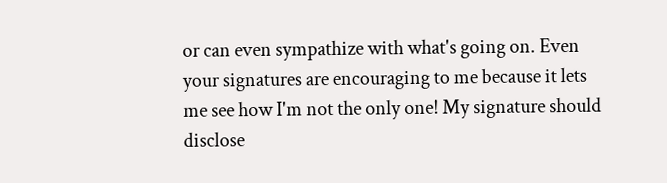or can even sympathize with what's going on. Even your signatures are encouraging to me because it lets me see how I'm not the only one! My signature should disclose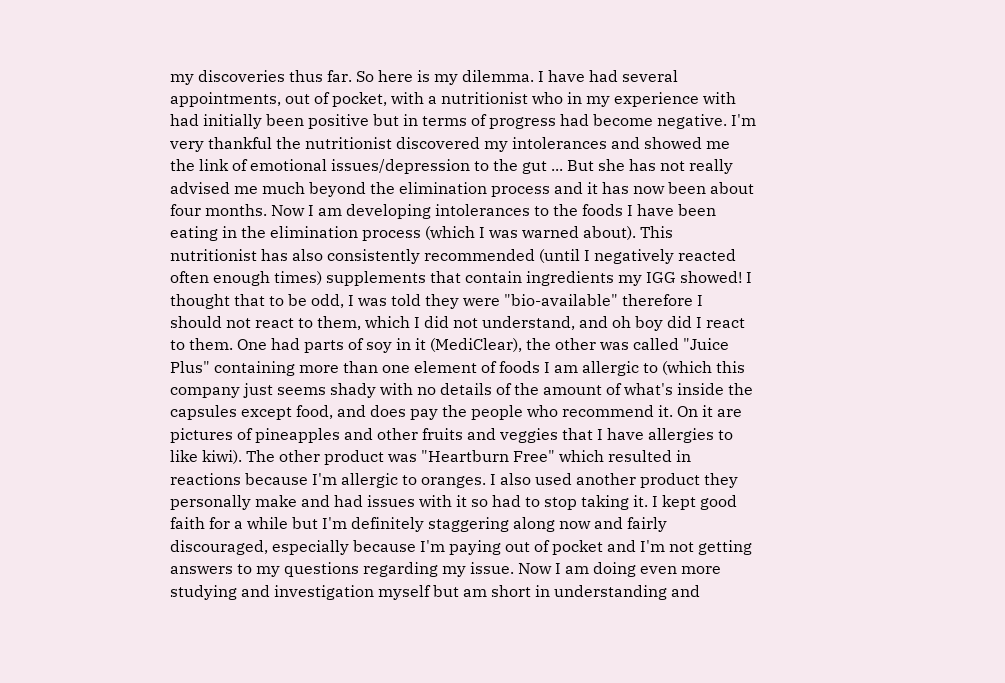my discoveries thus far. So here is my dilemma. I have had several appointments, out of pocket, with a nutritionist who in my experience with had initially been positive but in terms of progress had become negative. I'm very thankful the nutritionist discovered my intolerances and showed me the link of emotional issues/depression to the gut ... But she has not really advised me much beyond the elimination process and it has now been about four months. Now I am developing intolerances to the foods I have been eating in the elimination process (which I was warned about). This nutritionist has also consistently recommended (until I negatively reacted often enough times) supplements that contain ingredients my IGG showed! I thought that to be odd, I was told they were "bio-available" therefore I should not react to them, which I did not understand, and oh boy did I react to them. One had parts of soy in it (MediClear), the other was called "Juice Plus" containing more than one element of foods I am allergic to (which this company just seems shady with no details of the amount of what's inside the capsules except food, and does pay the people who recommend it. On it are pictures of pineapples and other fruits and veggies that I have allergies to like kiwi). The other product was "Heartburn Free" which resulted in reactions because I'm allergic to oranges. I also used another product they personally make and had issues with it so had to stop taking it. I kept good faith for a while but I'm definitely staggering along now and fairly discouraged, especially because I'm paying out of pocket and I'm not getting answers to my questions regarding my issue. Now I am doing even more studying and investigation myself but am short in understanding and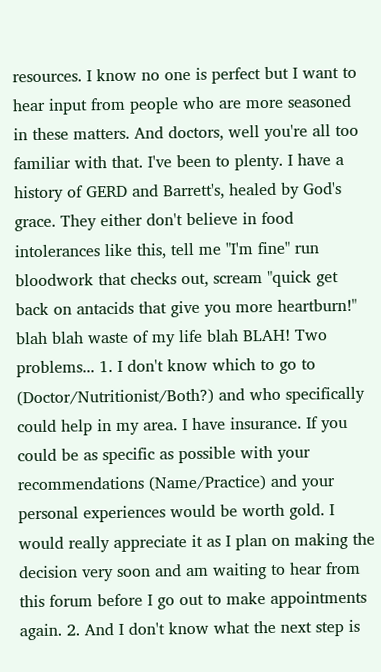resources. I know no one is perfect but I want to hear input from people who are more seasoned in these matters. And doctors, well you're all too familiar with that. I've been to plenty. I have a history of GERD and Barrett's, healed by God's grace. They either don't believe in food intolerances like this, tell me "I'm fine" run bloodwork that checks out, scream "quick get back on antacids that give you more heartburn!" blah blah waste of my life blah BLAH! Two problems... 1. I don't know which to go to (Doctor/Nutritionist/Both?) and who specifically could help in my area. I have insurance. If you could be as specific as possible with your recommendations (Name/Practice) and your personal experiences would be worth gold. I would really appreciate it as I plan on making the decision very soon and am waiting to hear from this forum before I go out to make appointments again. 2. And I don't know what the next step is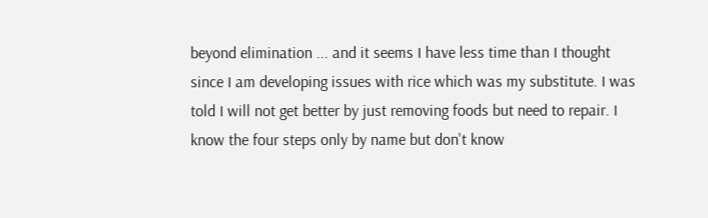beyond elimination ... and it seems I have less time than I thought since I am developing issues with rice which was my substitute. I was told I will not get better by just removing foods but need to repair. I know the four steps only by name but don't know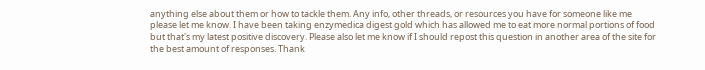anything else about them or how to tackle them. Any info, other threads, or resources you have for someone like me please let me know. I have been taking enzymedica digest gold which has allowed me to eat more normal portions of food but that's my latest positive discovery. Please also let me know if I should repost this question in another area of the site for the best amount of responses. Thank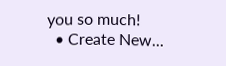you so much!
  • Create New...